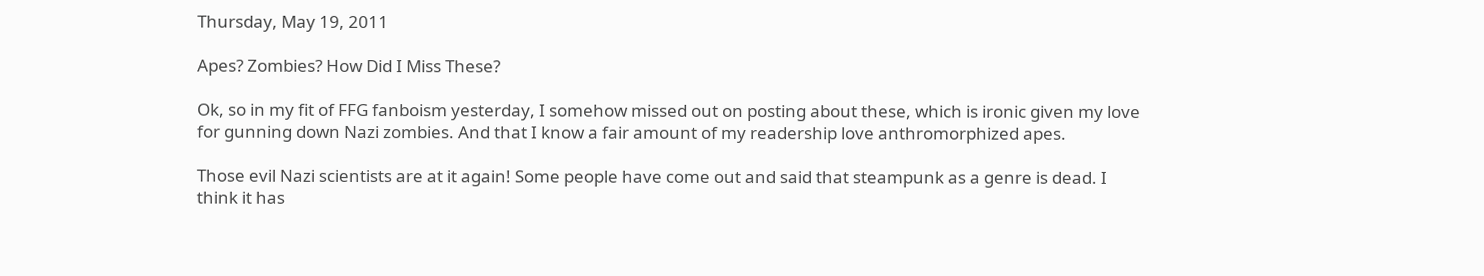Thursday, May 19, 2011

Apes? Zombies? How Did I Miss These?

Ok, so in my fit of FFG fanboism yesterday, I somehow missed out on posting about these, which is ironic given my love for gunning down Nazi zombies. And that I know a fair amount of my readership love anthromorphized apes.

Those evil Nazi scientists are at it again! Some people have come out and said that steampunk as a genre is dead. I think it has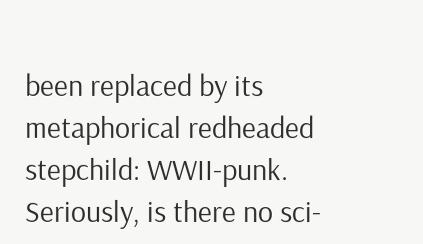been replaced by its metaphorical redheaded stepchild: WWII-punk. Seriously, is there no sci-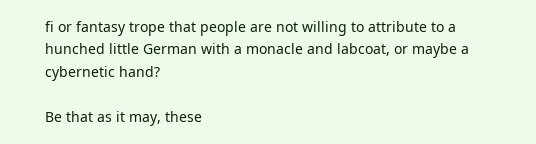fi or fantasy trope that people are not willing to attribute to a hunched little German with a monacle and labcoat, or maybe a cybernetic hand?

Be that as it may, these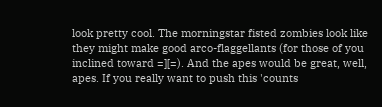look pretty cool. The morningstar fisted zombies look like they might make good arco-flaggellants (for those of you inclined toward =][=). And the apes would be great, well, apes. If you really want to push this 'counts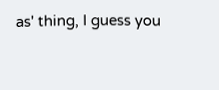as' thing, I guess you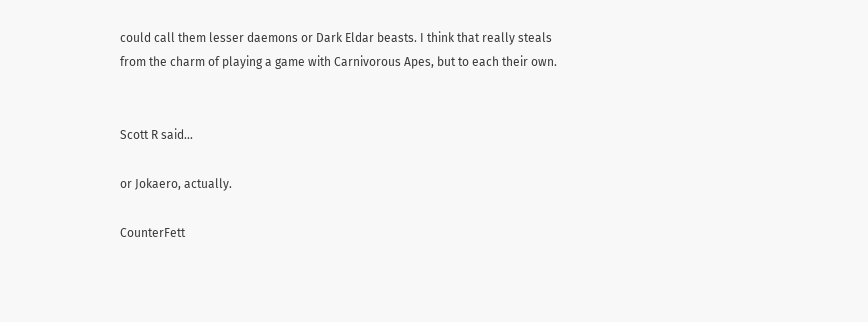could call them lesser daemons or Dark Eldar beasts. I think that really steals from the charm of playing a game with Carnivorous Apes, but to each their own.


Scott R said...

or Jokaero, actually.

CounterFett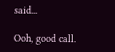said...

Ooh, good call.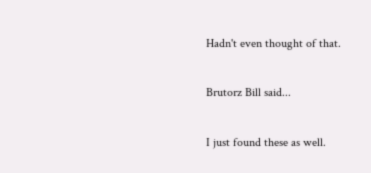Hadn't even thought of that.

Brutorz Bill said...

I just found these as well.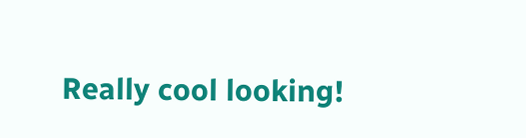Really cool looking!